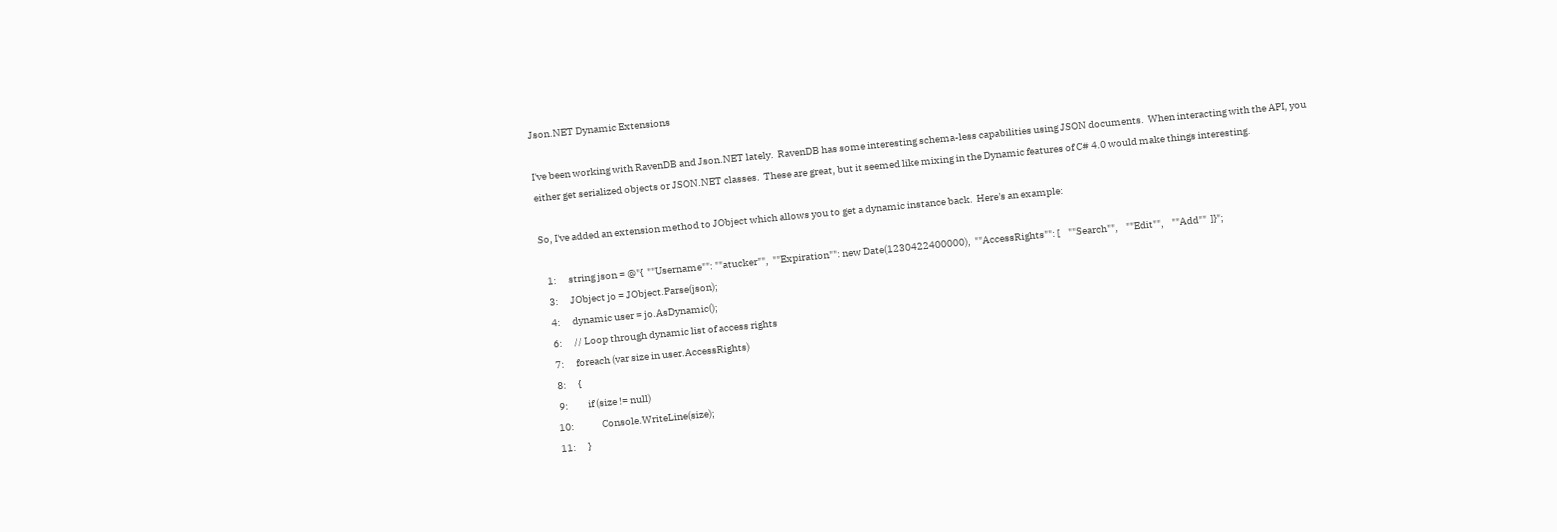Json.NET Dynamic Extensions

I've been working with RavenDB and Json.NET lately.  RavenDB has some interesting schema-less capabilities using JSON documents.  When interacting with the API, you either get serialized objects or JSON.NET classes.  These are great, but it seemed like mixing in the Dynamic features of C# 4.0 would make things interesting.

So, I've added an extension method to JObject which allows you to get a dynamic instance back.  Here's an example:

   1:      string json = @"{  ""Username"": ""atucker"",  ""Expiration"": new Date(1230422400000),  ""AccessRights"": [    ""Search"",    ""Edit"",    ""Add""  ]}";
   3:      JObject jo = JObject.Parse(json);
   4:      dynamic user = jo.AsDynamic();
   6:      // Loop through dynamic list of access rights
   7:      foreach (var size in user.AccessRights)
   8:      {
   9:          if (size != null)
  10:              Console.WriteLine(size);
  11:      }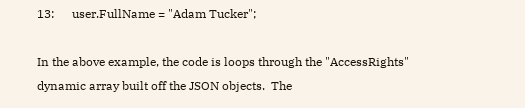13:      user.FullName = "Adam Tucker";

In the above example, the code is loops through the "AccessRights" dynamic array built off the JSON objects.  The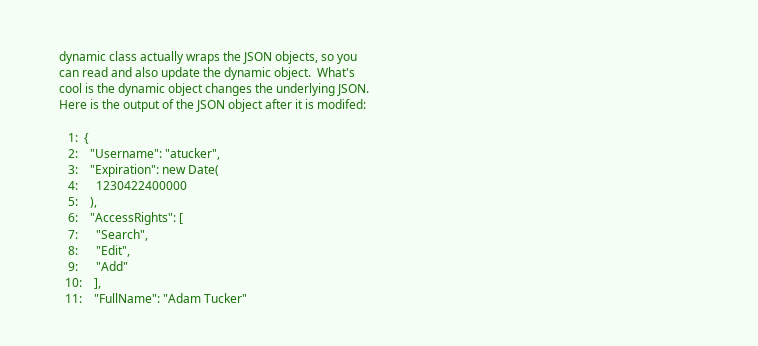dynamic class actually wraps the JSON objects, so you can read and also update the dynamic object.  What's cool is the dynamic object changes the underlying JSON.  Here is the output of the JSON object after it is modifed:

   1:  {
   2:    "Username": "atucker",
   3:    "Expiration": new Date(
   4:      1230422400000
   5:    ),
   6:    "AccessRights": [
   7:      "Search",
   8:      "Edit",
   9:      "Add"
  10:    ],
  11:    "FullName": "Adam Tucker"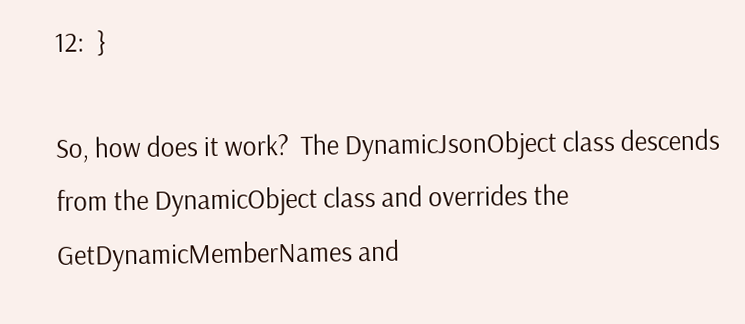12:  }

So, how does it work?  The DynamicJsonObject class descends from the DynamicObject class and overrides the GetDynamicMemberNames and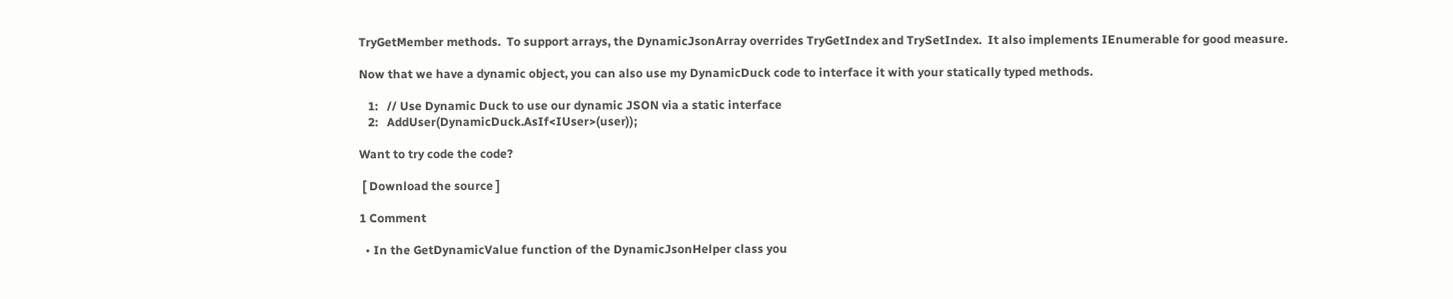TryGetMember methods.  To support arrays, the DynamicJsonArray overrides TryGetIndex and TrySetIndex.  It also implements IEnumerable for good measure.

Now that we have a dynamic object, you can also use my DynamicDuck code to interface it with your statically typed methods.

   1:   // Use Dynamic Duck to use our dynamic JSON via a static interface
   2:   AddUser(DynamicDuck.AsIf<IUser>(user));

Want to try code the code?

 [ Download the source ]

1 Comment

  • In the GetDynamicValue function of the DynamicJsonHelper class you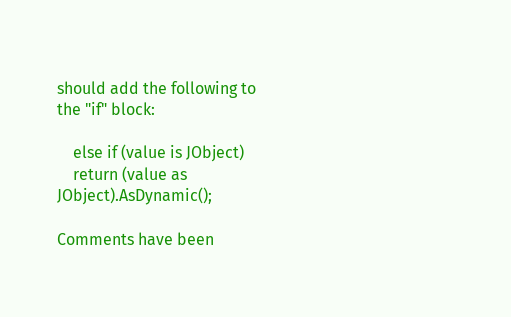should add the following to the "if" block:

    else if (value is JObject)
    return (value as JObject).AsDynamic();

Comments have been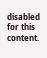disabled for this content.